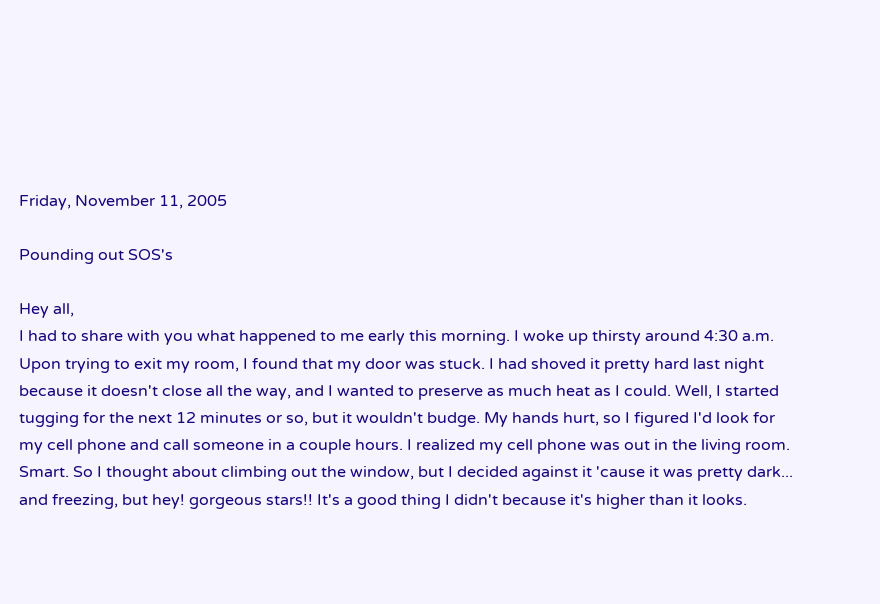Friday, November 11, 2005

Pounding out SOS's

Hey all,
I had to share with you what happened to me early this morning. I woke up thirsty around 4:30 a.m. Upon trying to exit my room, I found that my door was stuck. I had shoved it pretty hard last night because it doesn't close all the way, and I wanted to preserve as much heat as I could. Well, I started tugging for the next 12 minutes or so, but it wouldn't budge. My hands hurt, so I figured I'd look for my cell phone and call someone in a couple hours. I realized my cell phone was out in the living room. Smart. So I thought about climbing out the window, but I decided against it 'cause it was pretty dark... and freezing, but hey! gorgeous stars!! It's a good thing I didn't because it's higher than it looks.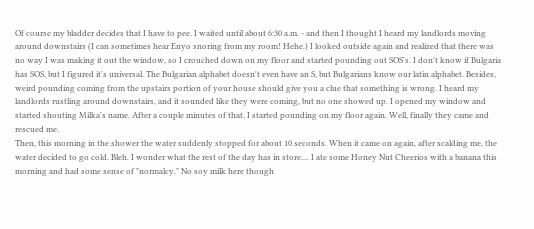Of course my bladder decides that I have to pee. I waited until about 6:30 a.m. - and then I thought I heard my landlords moving around downstairs (I can sometimes hear Enyo snoring from my room! Hehe.) I looked outside again and realized that there was no way I was making it out the window, so I crouched down on my floor and started pounding out SOS's. I don't know if Bulgaria has SOS, but I figured it's universal. The Bulgarian alphabet doesn't even have an S, but Bulgarians know our latin alphabet. Besides, weird pounding coming from the upstairs portion of your house should give you a clue that something is wrong. I heard my landlords rustling around downstairs, and it sounded like they were coming, but no one showed up. I opened my window and started shouting Milka's name. After a couple minutes of that, I started pounding on my floor again. Well, finally they came and rescued me.
Then, this morning in the shower the water suddenly stopped for about 10 seconds. When it came on again, after scalding me, the water decided to go cold. Bleh. I wonder what the rest of the day has in store.... I ate some Honey Nut Cheerios with a banana this morning and had some sense of "normalcy." No soy milk here though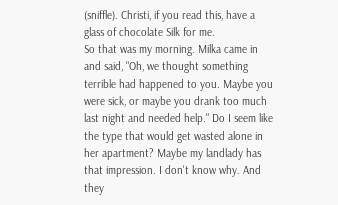(sniffle). Christi, if you read this, have a glass of chocolate Silk for me.
So that was my morning. Milka came in and said, "Oh, we thought something terrible had happened to you. Maybe you were sick, or maybe you drank too much last night and needed help." Do I seem like the type that would get wasted alone in her apartment? Maybe my landlady has that impression. I don't know why. And they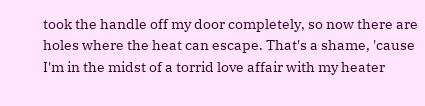took the handle off my door completely, so now there are holes where the heat can escape. That's a shame, 'cause I'm in the midst of a torrid love affair with my heater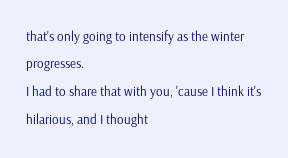that's only going to intensify as the winter progresses.
I had to share that with you, 'cause I think it's hilarious, and I thought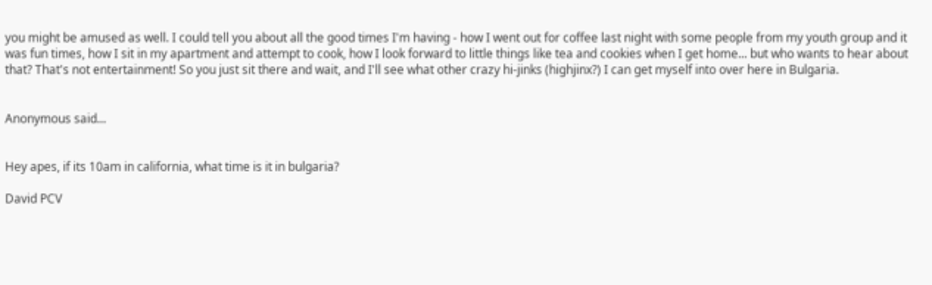you might be amused as well. I could tell you about all the good times I'm having - how I went out for coffee last night with some people from my youth group and it was fun times, how I sit in my apartment and attempt to cook, how I look forward to little things like tea and cookies when I get home... but who wants to hear about that? That's not entertainment! So you just sit there and wait, and I'll see what other crazy hi-jinks (highjinx?) I can get myself into over here in Bulgaria.


Anonymous said...


Hey apes, if its 10am in california, what time is it in bulgaria?

David PCV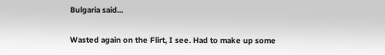Bulgaria said...

Wasted again on the Flirt, I see. Had to make up some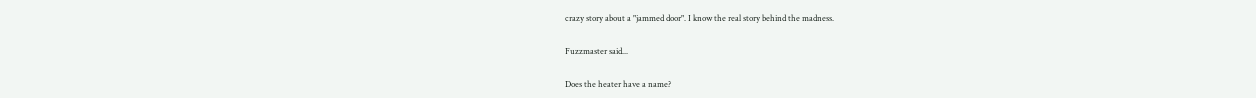crazy story about a "jammed door". I know the real story behind the madness.

Fuzzmaster said...

Does the heater have a name?